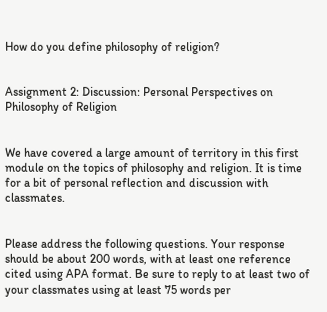How do you define philosophy of religion?


Assignment 2: Discussion: Personal Perspectives on Philosophy of Religion


We have covered a large amount of territory in this first module on the topics of philosophy and religion. It is time for a bit of personal reflection and discussion with classmates.


Please address the following questions. Your response should be about 200 words, with at least one reference cited using APA format. Be sure to reply to at least two of your classmates using at least 75 words per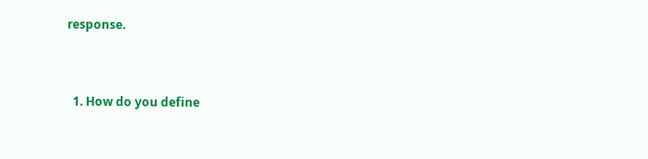response.


  1. How do you define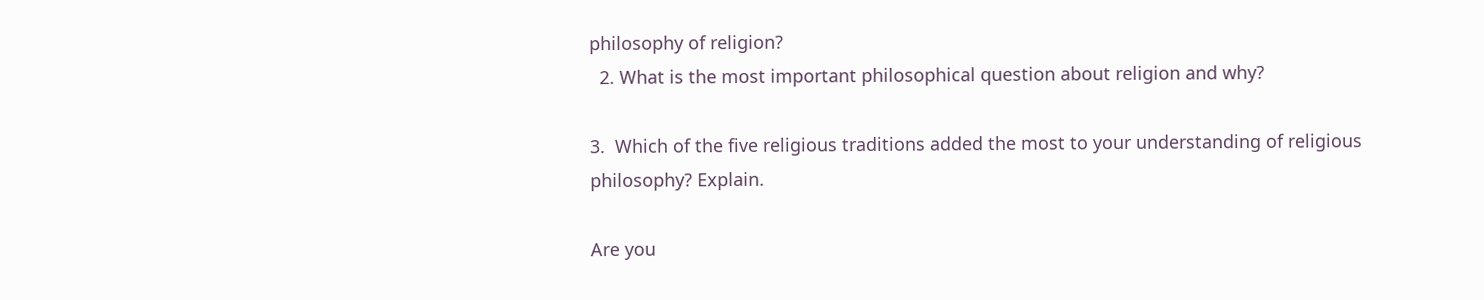philosophy of religion?
  2. What is the most important philosophical question about religion and why?

3.  Which of the five religious traditions added the most to your understanding of religious philosophy? Explain.

Are you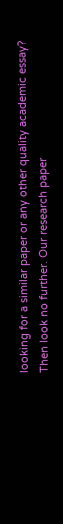looking for a similar paper or any other quality academic essay? Then look no further. Our research paper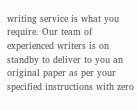writing service is what you require. Our team of experienced writers is on standby to deliver to you an original paper as per your specified instructions with zero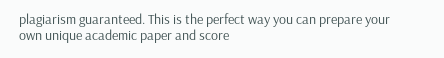plagiarism guaranteed. This is the perfect way you can prepare your own unique academic paper and score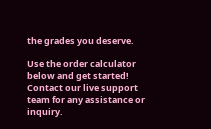the grades you deserve.

Use the order calculator below and get started! Contact our live support team for any assistance or inquiry.